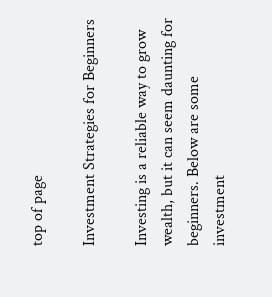top of page

Investment Strategies for Beginners

Investing is a reliable way to grow wealth, but it can seem daunting for beginners. Below are some investment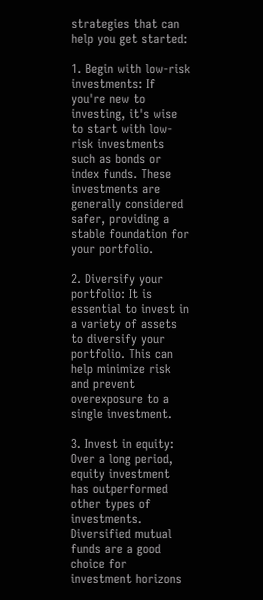strategies that can help you get started:

1. Begin with low-risk investments: If you're new to investing, it's wise to start with low-risk investments such as bonds or index funds. These investments are generally considered safer, providing a stable foundation for your portfolio.

2. Diversify your portfolio: It is essential to invest in a variety of assets to diversify your portfolio. This can help minimize risk and prevent overexposure to a single investment.

3. Invest in equity: Over a long period, equity investment has outperformed other types of investments. Diversified mutual funds are a good choice for investment horizons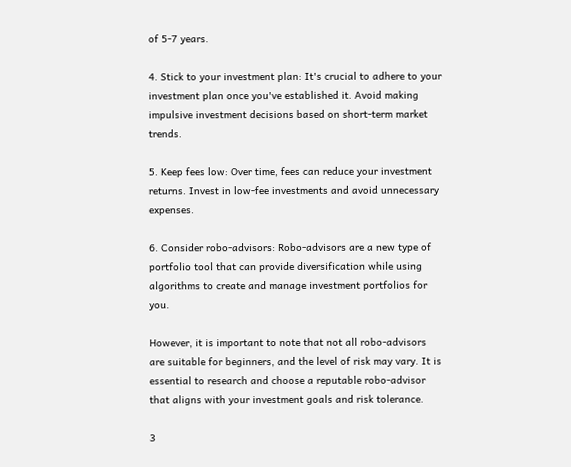of 5-7 years.

4. Stick to your investment plan: It's crucial to adhere to your investment plan once you've established it. Avoid making impulsive investment decisions based on short-term market trends.

5. Keep fees low: Over time, fees can reduce your investment returns. Invest in low-fee investments and avoid unnecessary expenses.

6. Consider robo-advisors: Robo-advisors are a new type of portfolio tool that can provide diversification while using algorithms to create and manage investment portfolios for you.

However, it is important to note that not all robo-advisors are suitable for beginners, and the level of risk may vary. It is essential to research and choose a reputable robo-advisor that aligns with your investment goals and risk tolerance.

3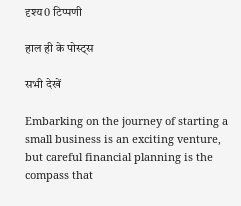दृश्य0 टिप्पणी

हाल ही के पोस्ट्स

सभी देखें

Embarking on the journey of starting a small business is an exciting venture, but careful financial planning is the compass that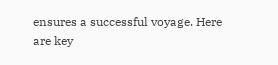ensures a successful voyage. Here are key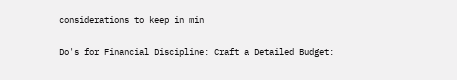considerations to keep in min

Do's for Financial Discipline: Craft a Detailed Budget: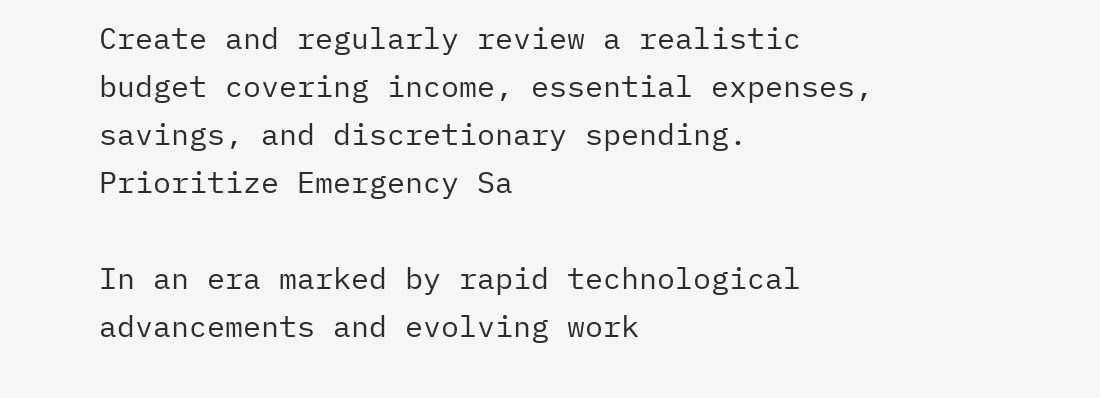Create and regularly review a realistic budget covering income, essential expenses, savings, and discretionary spending. Prioritize Emergency Sa

In an era marked by rapid technological advancements and evolving work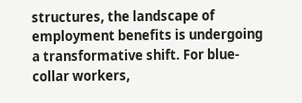structures, the landscape of employment benefits is undergoing a transformative shift. For blue-collar workers,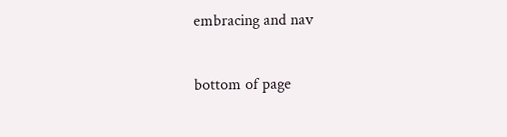embracing and nav

bottom of page